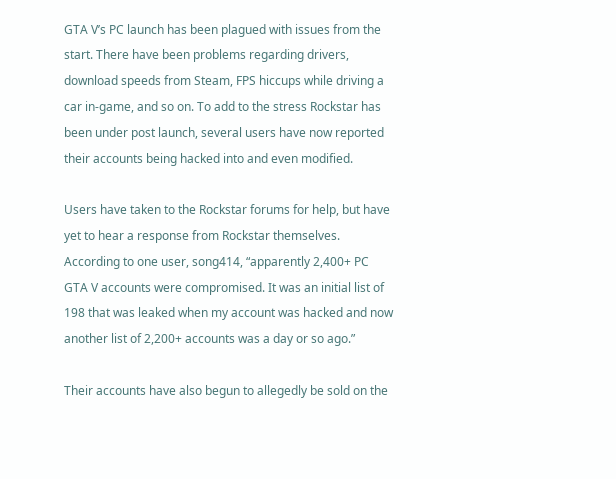GTA V’s PC launch has been plagued with issues from the start. There have been problems regarding drivers, download speeds from Steam, FPS hiccups while driving a car in-game, and so on. To add to the stress Rockstar has been under post launch, several users have now reported their accounts being hacked into and even modified.

Users have taken to the Rockstar forums for help, but have yet to hear a response from Rockstar themselves. According to one user, song414, “apparently 2,400+ PC GTA V accounts were compromised. It was an initial list of 198 that was leaked when my account was hacked and now another list of 2,200+ accounts was a day or so ago.”

Their accounts have also begun to allegedly be sold on the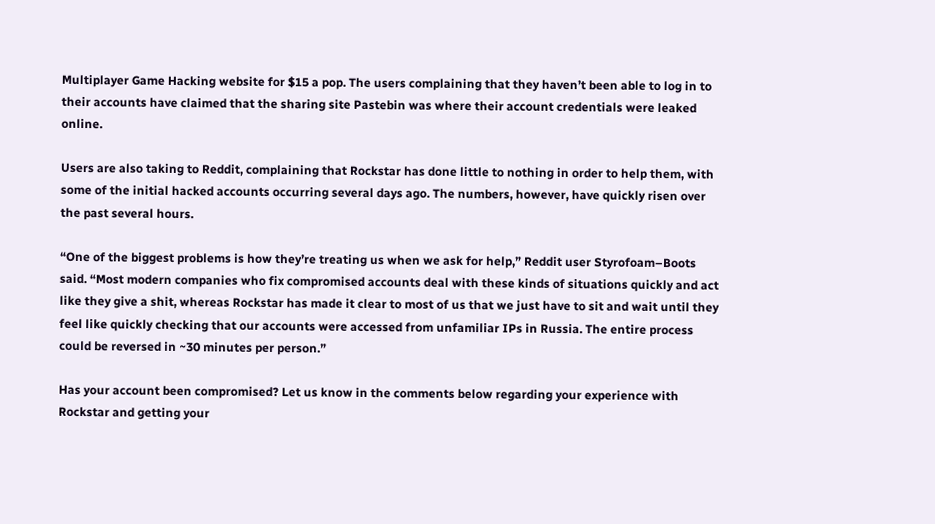Multiplayer Game Hacking website for $15 a pop. The users complaining that they haven’t been able to log in to their accounts have claimed that the sharing site Pastebin was where their account credentials were leaked online.

Users are also taking to Reddit, complaining that Rockstar has done little to nothing in order to help them, with some of the initial hacked accounts occurring several days ago. The numbers, however, have quickly risen over the past several hours.

“One of the biggest problems is how they’re treating us when we ask for help,” Reddit user Styrofoam–Boots said. “Most modern companies who fix compromised accounts deal with these kinds of situations quickly and act like they give a shit, whereas Rockstar has made it clear to most of us that we just have to sit and wait until they feel like quickly checking that our accounts were accessed from unfamiliar IPs in Russia. The entire process could be reversed in ~30 minutes per person.”

Has your account been compromised? Let us know in the comments below regarding your experience with Rockstar and getting your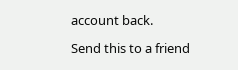account back.

Send this to a friend